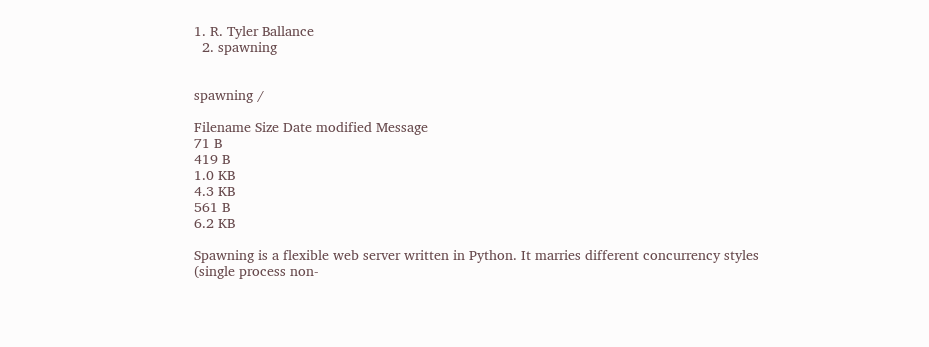1. R. Tyler Ballance
  2. spawning


spawning /

Filename Size Date modified Message
71 B
419 B
1.0 KB
4.3 KB
561 B
6.2 KB

Spawning is a flexible web server written in Python. It marries different concurrency styles (single process non-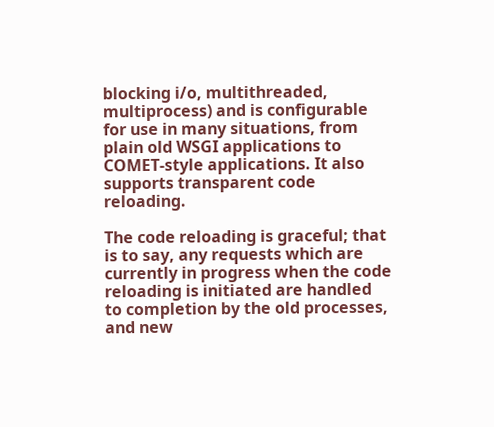blocking i/o, multithreaded, multiprocess) and is configurable for use in many situations, from plain old WSGI applications to COMET-style applications. It also supports transparent code reloading.

The code reloading is graceful; that is to say, any requests which are currently in progress when the code reloading is initiated are handled to completion by the old processes, and new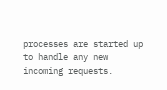processes are started up to handle any new incoming requests.